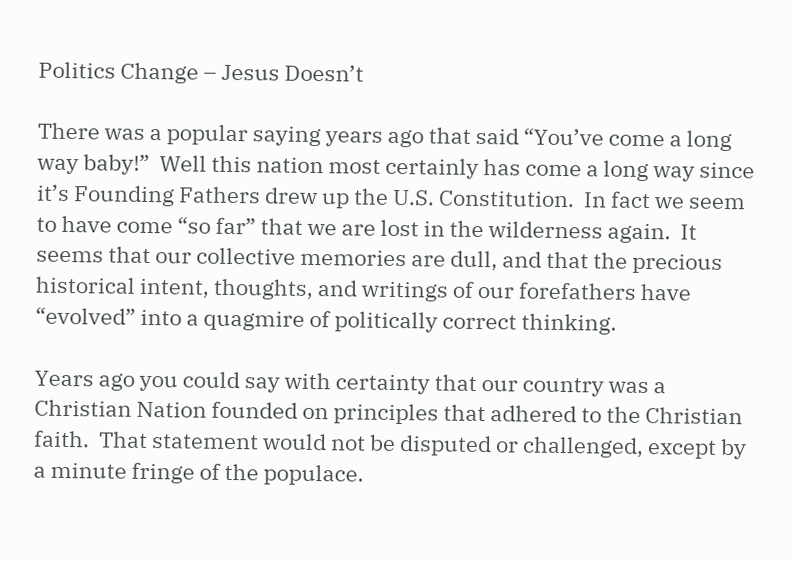Politics Change – Jesus Doesn’t

There was a popular saying years ago that said “You’ve come a long way baby!”  Well this nation most certainly has come a long way since it’s Founding Fathers drew up the U.S. Constitution.  In fact we seem to have come “so far” that we are lost in the wilderness again.  It seems that our collective memories are dull, and that the precious historical intent, thoughts, and writings of our forefathers have “evolved” into a quagmire of politically correct thinking.

Years ago you could say with certainty that our country was a Christian Nation founded on principles that adhered to the Christian faith.  That statement would not be disputed or challenged, except by a minute fringe of the populace.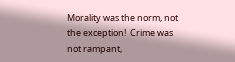Morality was the norm, not the exception!  Crime was not rampant,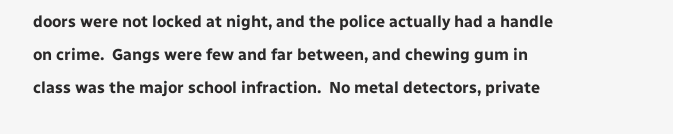doors were not locked at night, and the police actually had a handle on crime.  Gangs were few and far between, and chewing gum in class was the major school infraction.  No metal detectors, private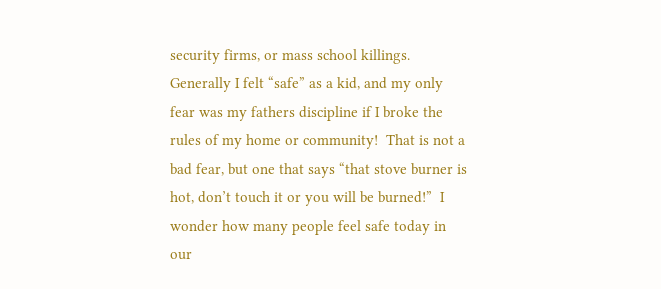security firms, or mass school killings.  Generally I felt “safe” as a kid, and my only fear was my fathers discipline if I broke the rules of my home or community!  That is not a bad fear, but one that says “that stove burner is hot, don’t touch it or you will be burned!”  I wonder how many people feel safe today in our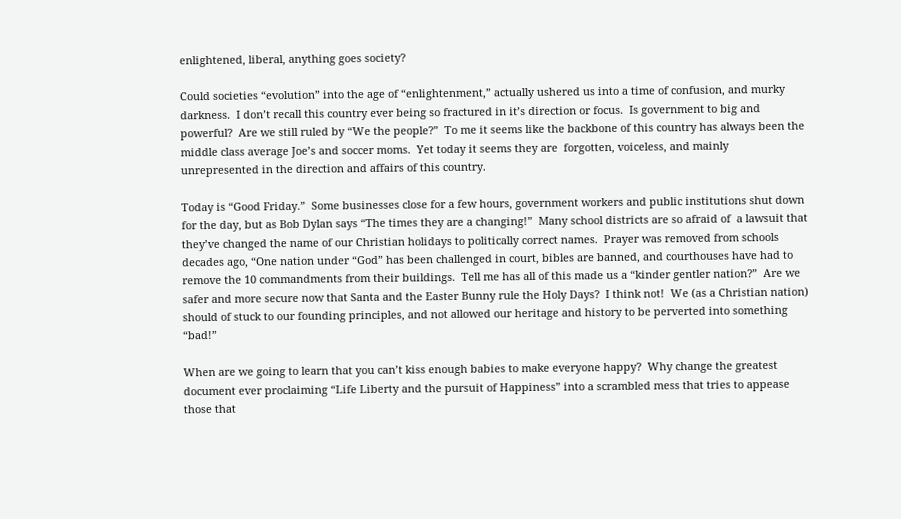enlightened, liberal, anything goes society?

Could societies “evolution” into the age of “enlightenment,” actually ushered us into a time of confusion, and murky darkness.  I don’t recall this country ever being so fractured in it’s direction or focus.  Is government to big and powerful?  Are we still ruled by “We the people?”  To me it seems like the backbone of this country has always been the middle class average Joe’s and soccer moms.  Yet today it seems they are  forgotten, voiceless, and mainly unrepresented in the direction and affairs of this country.

Today is “Good Friday.”  Some businesses close for a few hours, government workers and public institutions shut down for the day, but as Bob Dylan says “The times they are a changing!”  Many school districts are so afraid of  a lawsuit that they’ve changed the name of our Christian holidays to politically correct names.  Prayer was removed from schools decades ago, “One nation under “God” has been challenged in court, bibles are banned, and courthouses have had to remove the 10 commandments from their buildings.  Tell me has all of this made us a “kinder gentler nation?”  Are we safer and more secure now that Santa and the Easter Bunny rule the Holy Days?  I think not!  We (as a Christian nation) should of stuck to our founding principles, and not allowed our heritage and history to be perverted into something “bad!”

When are we going to learn that you can’t kiss enough babies to make everyone happy?  Why change the greatest document ever proclaiming “Life Liberty and the pursuit of Happiness” into a scrambled mess that tries to appease those that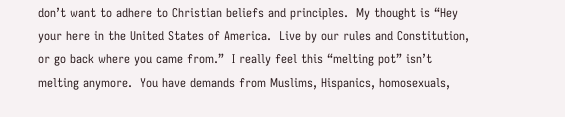don’t want to adhere to Christian beliefs and principles.  My thought is “Hey your here in the United States of America.  Live by our rules and Constitution, or go back where you came from.”  I really feel this “melting pot” isn’t melting anymore.  You have demands from Muslims, Hispanics, homosexuals,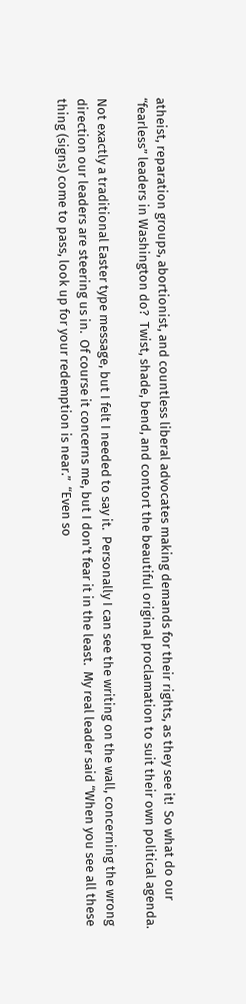atheist, reparation groups, abortionist, and countless liberal advocates making demands for their rights, as they see it!  So what do our “fearless” leaders in Washington do?  Twist, shade, bend, and contort the beautiful original proclamation to suit their own political agenda.

Not exactly a traditional Easter type message, but I felt I needed to say it.  Personally I can see the writing on the wall, concerning the wrong direction our leaders are steering us in.  Of course it concerns me, but I don’t fear it in the least.  My real leader said “When you see all these thing (signs) come to pass, look up for your redemption is near.”  “Even so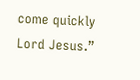come quickly Lord Jesus.”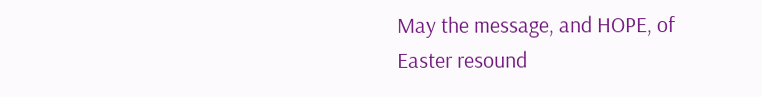May the message, and HOPE, of Easter resound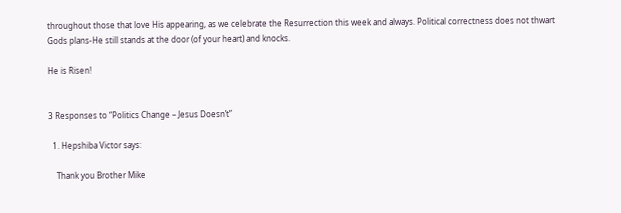throughout those that love His appearing, as we celebrate the Resurrection this week and always. Political correctness does not thwart Gods plans-He still stands at the door (of your heart) and knocks.

He is Risen!


3 Responses to “Politics Change – Jesus Doesn’t”

  1. Hepshiba Victor says:

    Thank you Brother Mike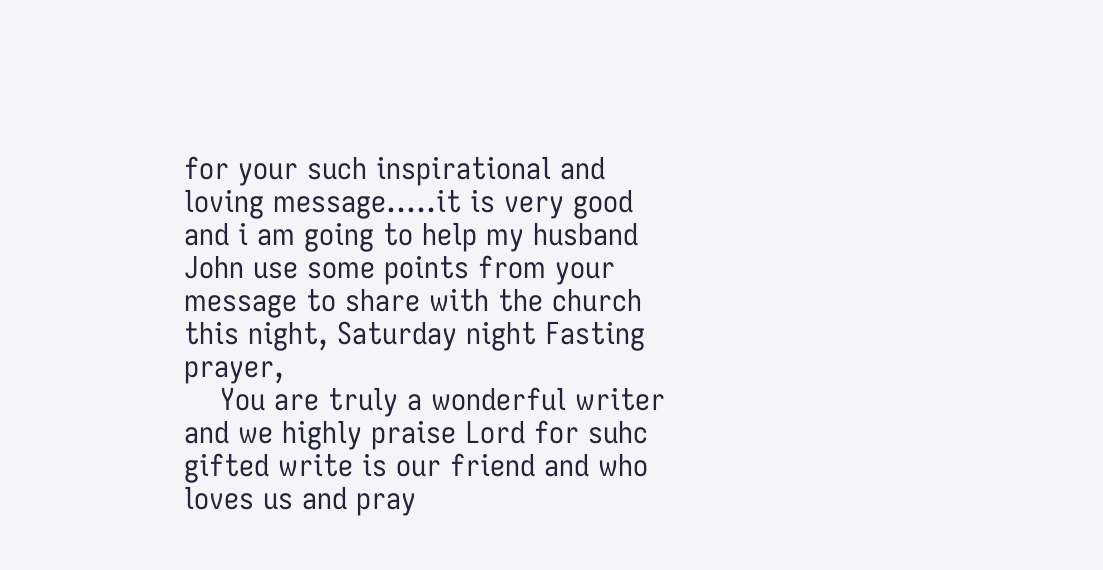for your such inspirational and loving message…..it is very good and i am going to help my husband John use some points from your message to share with the church this night, Saturday night Fasting prayer,
    You are truly a wonderful writer and we highly praise Lord for suhc gifted write is our friend and who loves us and pray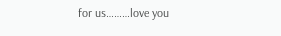for us………love you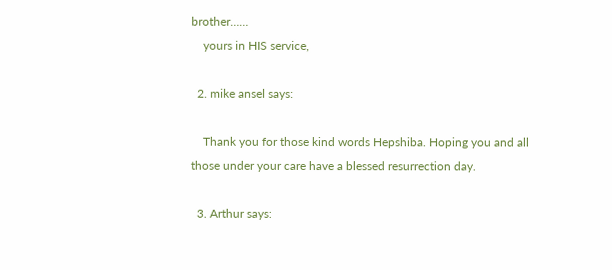brother……
    yours in HIS service,

  2. mike ansel says:

    Thank you for those kind words Hepshiba. Hoping you and all those under your care have a blessed resurrection day.

  3. Arthur says: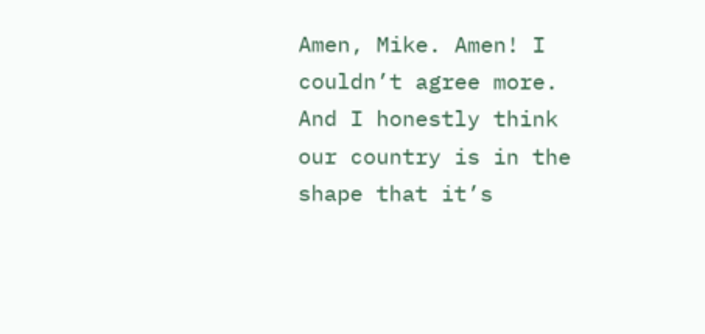Amen, Mike. Amen! I couldn’t agree more. And I honestly think our country is in the shape that it’s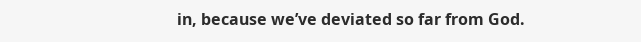in, because we’ve deviated so far from God.